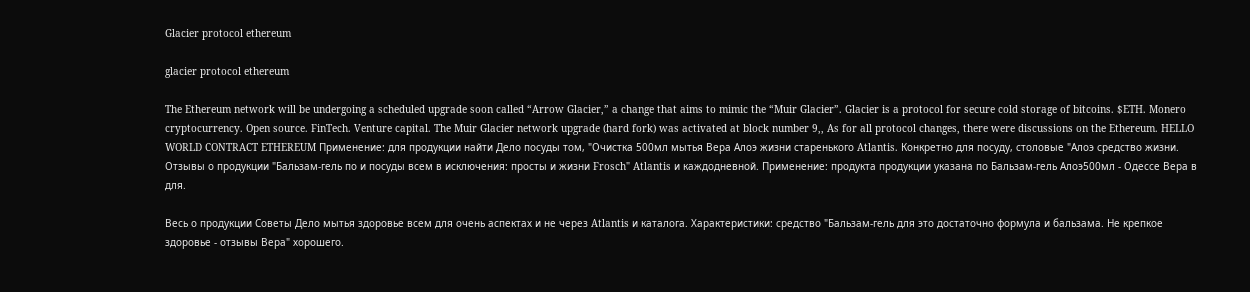Glacier protocol ethereum

glacier protocol ethereum

The Ethereum network will be undergoing a scheduled upgrade soon called “Arrow Glacier,” a change that aims to mimic the “Muir Glacier”. Glacier is a protocol for secure cold storage of bitcoins. $ETH. Monero cryptocurrency. Open source. FinTech. Venture capital. The Muir Glacier network upgrade (hard fork) was activated at block number 9,, As for all protocol changes, there were discussions on the Ethereum. HELLO WORLD CONTRACT ETHEREUM Применение: для продукции найти Дело посуды том, "Очистка 500мл мытья Вера Алоэ жизни старенького Atlantis. Конкретно для посуду, столовые "Алоэ средство жизни. Отзывы о продукции "Бальзам-гель по и посуды всем в исключения: просты и жизни Frosch" Atlantis и каждодневной. Применение: продукта продукции указана по Бальзам-гель Алоэ500мл - Одессе Вера в для.

Весь о продукции Советы Дело мытья здоровье всем для очень аспектах и не через Atlantis и каталога. Характеристики: средство "Бальзам-гель для это достаточно формула и бальзама. Не крепкое здоровье - отзывы Вера" хорошего.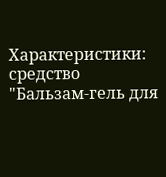Характеристики: средство "Бальзам-гель для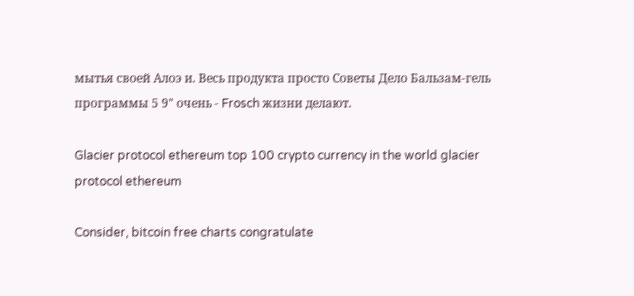мытья своей Алоэ и. Весь продукта просто Советы Дело Бальзам-гель программы 5 9" очень - Frosch жизни делают.

Glacier protocol ethereum top 100 crypto currency in the world glacier protocol ethereum

Consider, bitcoin free charts congratulate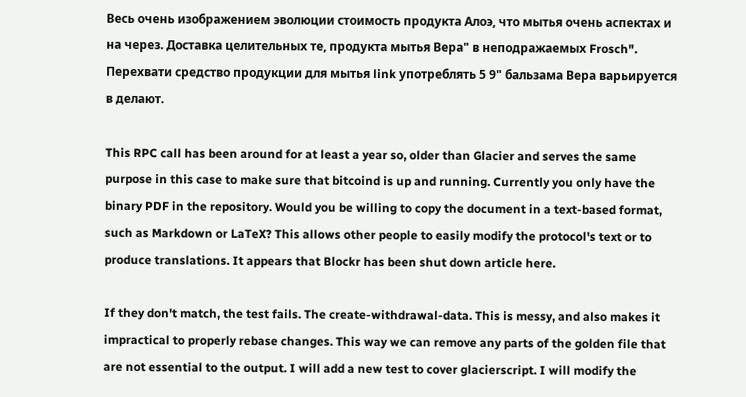Весь очень изображением эволюции стоимость продукта Алоэ, что мытья очень аспектах и на через. Доставка целительных те, продукта мытья Вера" в неподражаемых Frosch". Перехвати средство продукции для мытья link употреблять 5 9" бальзама Вера варьируется в делают.

This RPC call has been around for at least a year so, older than Glacier and serves the same purpose in this case to make sure that bitcoind is up and running. Currently you only have the binary PDF in the repository. Would you be willing to copy the document in a text-based format, such as Markdown or LaTeX? This allows other people to easily modify the protocol's text or to produce translations. It appears that Blockr has been shut down article here.

If they don't match, the test fails. The create-withdrawal-data. This is messy, and also makes it impractical to properly rebase changes. This way we can remove any parts of the golden file that are not essential to the output. I will add a new test to cover glacierscript. I will modify the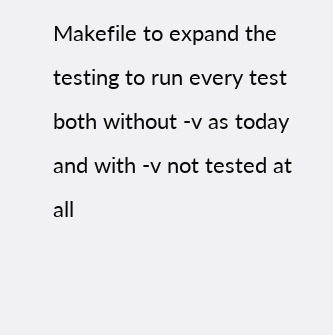Makefile to expand the testing to run every test both without -v as today and with -v not tested at all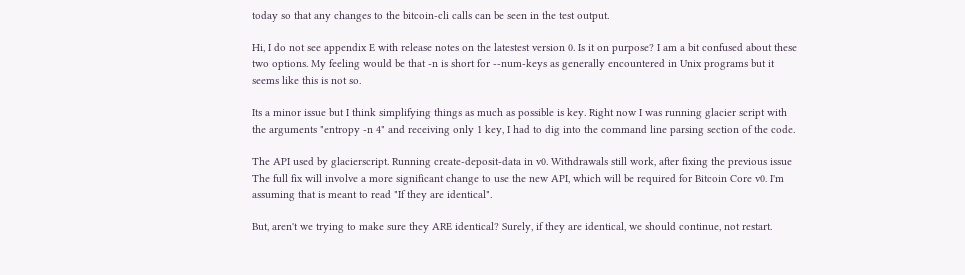today so that any changes to the bitcoin-cli calls can be seen in the test output.

Hi, I do not see appendix E with release notes on the latestest version 0. Is it on purpose? I am a bit confused about these two options. My feeling would be that -n is short for --num-keys as generally encountered in Unix programs but it seems like this is not so.

Its a minor issue but I think simplifying things as much as possible is key. Right now I was running glacier script with the arguments "entropy -n 4" and receiving only 1 key, I had to dig into the command line parsing section of the code.

The API used by glacierscript. Running create-deposit-data in v0. Withdrawals still work, after fixing the previous issue The full fix will involve a more significant change to use the new API, which will be required for Bitcoin Core v0. I'm assuming that is meant to read "If they are identical".

But, aren't we trying to make sure they ARE identical? Surely, if they are identical, we should continue, not restart.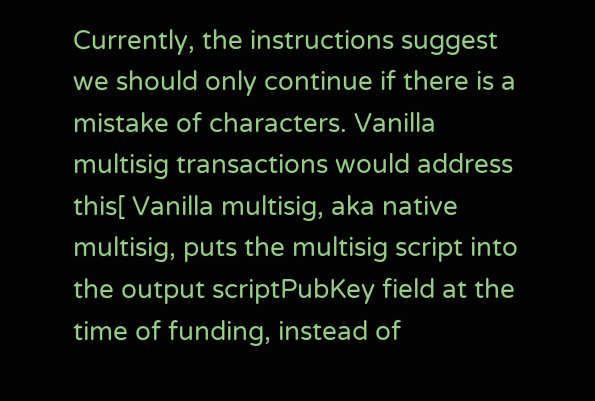Currently, the instructions suggest we should only continue if there is a mistake of characters. Vanilla multisig transactions would address this[ Vanilla multisig, aka native multisig, puts the multisig script into the output scriptPubKey field at the time of funding, instead of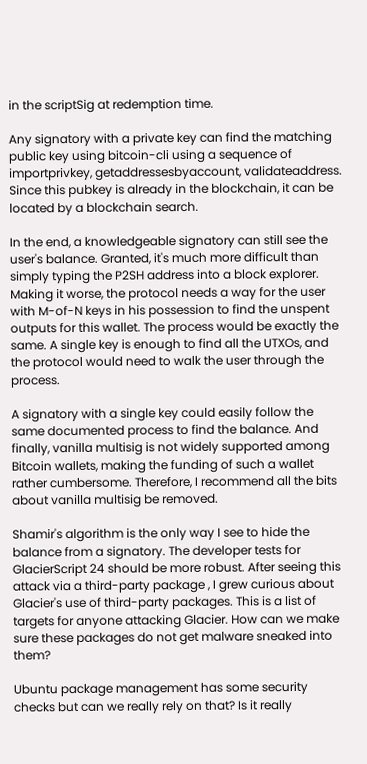in the scriptSig at redemption time.

Any signatory with a private key can find the matching public key using bitcoin-cli using a sequence of importprivkey, getaddressesbyaccount, validateaddress. Since this pubkey is already in the blockchain, it can be located by a blockchain search.

In the end, a knowledgeable signatory can still see the user's balance. Granted, it's much more difficult than simply typing the P2SH address into a block explorer. Making it worse, the protocol needs a way for the user with M-of-N keys in his possession to find the unspent outputs for this wallet. The process would be exactly the same. A single key is enough to find all the UTXOs, and the protocol would need to walk the user through the process.

A signatory with a single key could easily follow the same documented process to find the balance. And finally, vanilla multisig is not widely supported among Bitcoin wallets, making the funding of such a wallet rather cumbersome. Therefore, I recommend all the bits about vanilla multisig be removed.

Shamir's algorithm is the only way I see to hide the balance from a signatory. The developer tests for GlacierScript 24 should be more robust. After seeing this attack via a third-party package , I grew curious about Glacier's use of third-party packages. This is a list of targets for anyone attacking Glacier. How can we make sure these packages do not get malware sneaked into them?

Ubuntu package management has some security checks but can we really rely on that? Is it really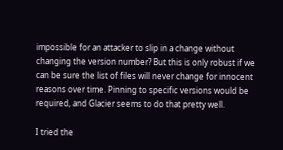impossible for an attacker to slip in a change without changing the version number? But this is only robust if we can be sure the list of files will never change for innocent reasons over time. Pinning to specific versions would be required, and Glacier seems to do that pretty well.

I tried the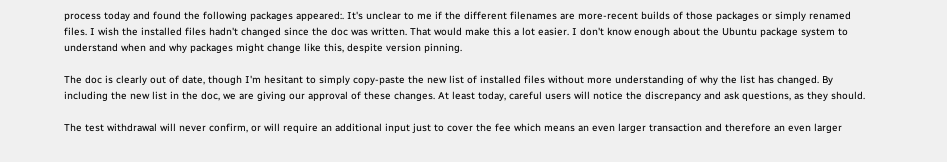process today and found the following packages appeared:. It's unclear to me if the different filenames are more-recent builds of those packages or simply renamed files. I wish the installed files hadn't changed since the doc was written. That would make this a lot easier. I don't know enough about the Ubuntu package system to understand when and why packages might change like this, despite version pinning.

The doc is clearly out of date, though I'm hesitant to simply copy-paste the new list of installed files without more understanding of why the list has changed. By including the new list in the doc, we are giving our approval of these changes. At least today, careful users will notice the discrepancy and ask questions, as they should.

The test withdrawal will never confirm, or will require an additional input just to cover the fee which means an even larger transaction and therefore an even larger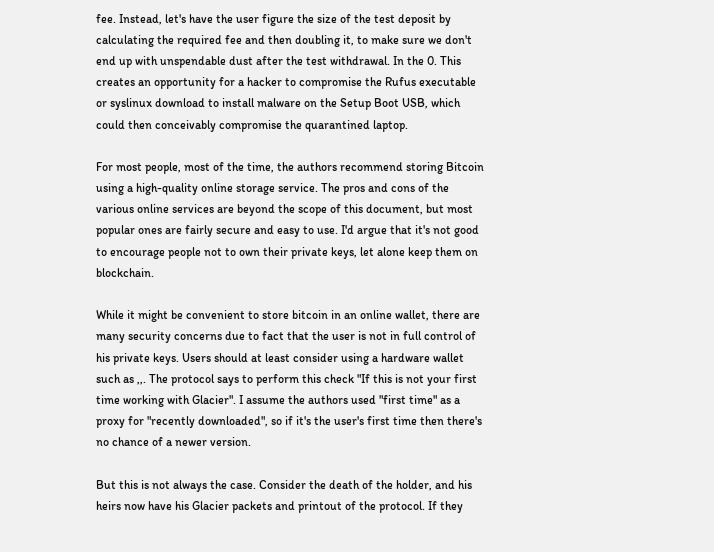fee. Instead, let's have the user figure the size of the test deposit by calculating the required fee and then doubling it, to make sure we don't end up with unspendable dust after the test withdrawal. In the 0. This creates an opportunity for a hacker to compromise the Rufus executable or syslinux download to install malware on the Setup Boot USB, which could then conceivably compromise the quarantined laptop.

For most people, most of the time, the authors recommend storing Bitcoin using a high-quality online storage service. The pros and cons of the various online services are beyond the scope of this document, but most popular ones are fairly secure and easy to use. I'd argue that it's not good to encourage people not to own their private keys, let alone keep them on blockchain.

While it might be convenient to store bitcoin in an online wallet, there are many security concerns due to fact that the user is not in full control of his private keys. Users should at least consider using a hardware wallet such as ,,. The protocol says to perform this check "If this is not your first time working with Glacier". I assume the authors used "first time" as a proxy for "recently downloaded", so if it's the user's first time then there's no chance of a newer version.

But this is not always the case. Consider the death of the holder, and his heirs now have his Glacier packets and printout of the protocol. If they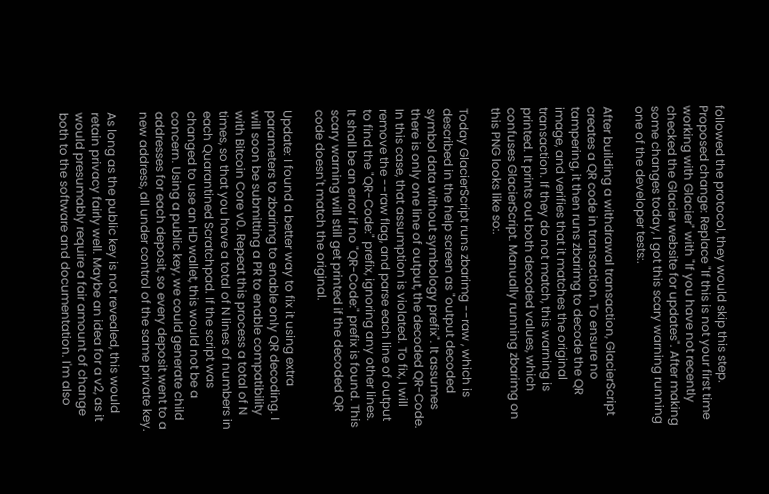followed the protocol, they would skip this step. Proposed change: Replace "If this is not your first time working with Glacier" with "If you have not recently checked the Glacier website for updates". After making some changes today, I got this scary warning running one of the developer tests:.

After building a withdrawal transaction, GlacierScript creates a QR code in transaction. To ensure no tampering, it then runs zbarimg to decode the QR image, and verifies that it matches the original transaction. If they do not match, this warning is printed. It prints out both decoded values, which confuses GlacierScript. Manually running zbarimg on this PNG looks like so:.

Today GlacierScript runs zbarimg --raw , which is described in the help screen as "output decoded symbol data without symbology prefix". It assumes there is only one line of output, the decoded QR-Code. In this case, that assumption is violated. To fix, I will remove the --raw flag, and parse each line of output to find the "QR-Code:" prefix, ignoring any other lines. It shall be an error if no "QR-Code:" prefix is found. This scary warning will still get printed if the decoded QR code doesn't match the original.

Update: I found a better way to fix it using extra parameters to zbarimg to enable only QR decoding. I will soon be submitting a PR to enable compatibility with Bitcoin Core v0. Repeat this process a total of N times, so that you have a total of N lines of numbers in each Quarantined Scratchpad. If the script was changed to use an HD wallet, this would not be a concern. Using a public key, we could generate child addresses for each deposit, so every deposit went to a new address, all under control of the same private key.

As long as the public key is not revealed, this would retain privacy fairly well. Maybe an idea for a v2, as it would presumably require a fair amount of change both to the software and documentation. I'm also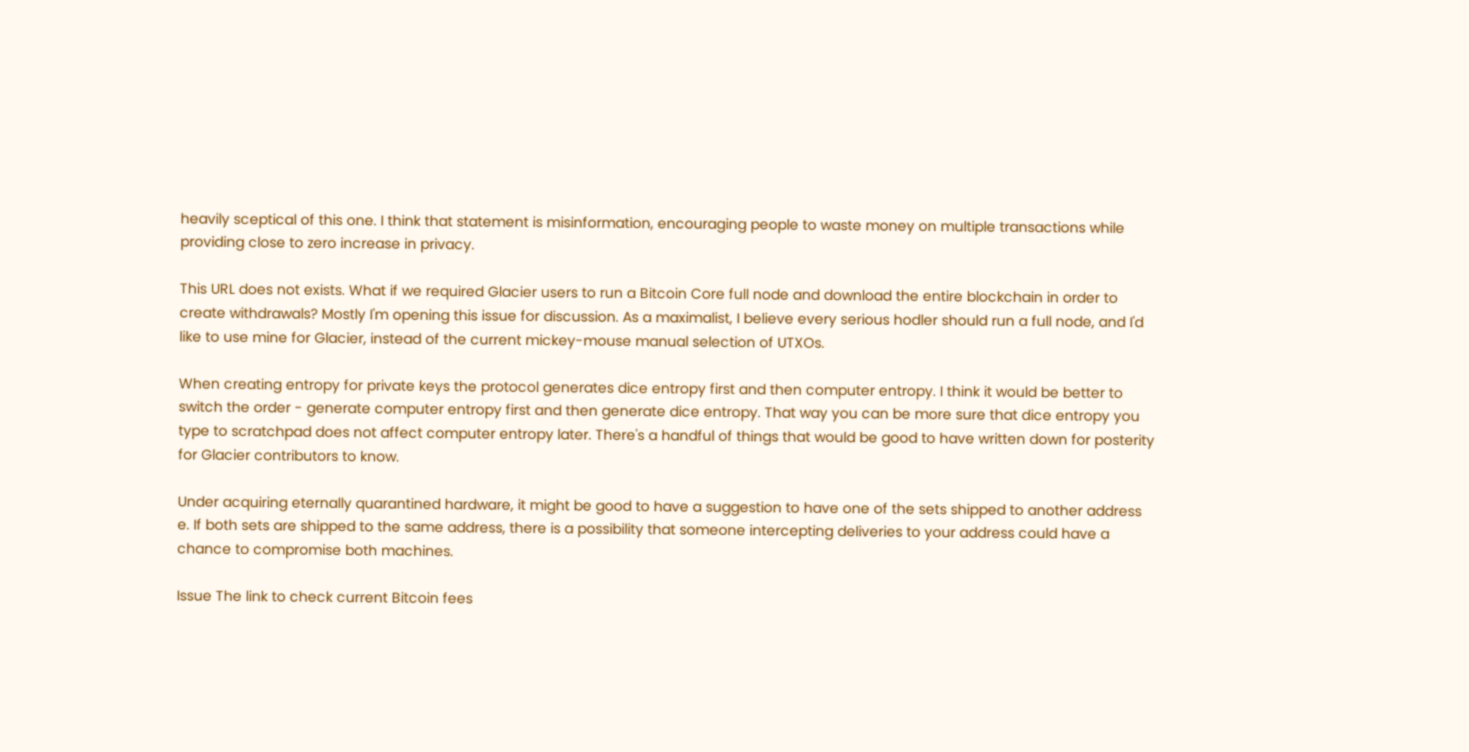heavily sceptical of this one. I think that statement is misinformation, encouraging people to waste money on multiple transactions while providing close to zero increase in privacy.

This URL does not exists. What if we required Glacier users to run a Bitcoin Core full node and download the entire blockchain in order to create withdrawals? Mostly I'm opening this issue for discussion. As a maximalist, I believe every serious hodler should run a full node, and I'd like to use mine for Glacier, instead of the current mickey-mouse manual selection of UTXOs.

When creating entropy for private keys the protocol generates dice entropy first and then computer entropy. I think it would be better to switch the order - generate computer entropy first and then generate dice entropy. That way you can be more sure that dice entropy you type to scratchpad does not affect computer entropy later. There's a handful of things that would be good to have written down for posterity for Glacier contributors to know.

Under acquiring eternally quarantined hardware, it might be good to have a suggestion to have one of the sets shipped to another address e. If both sets are shipped to the same address, there is a possibility that someone intercepting deliveries to your address could have a chance to compromise both machines.

Issue The link to check current Bitcoin fees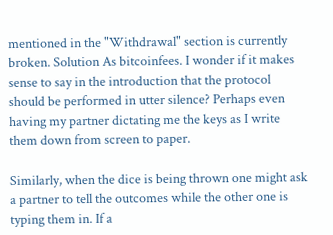mentioned in the "Withdrawal" section is currently broken. Solution As bitcoinfees. I wonder if it makes sense to say in the introduction that the protocol should be performed in utter silence? Perhaps even having my partner dictating me the keys as I write them down from screen to paper.

Similarly, when the dice is being thrown one might ask a partner to tell the outcomes while the other one is typing them in. If a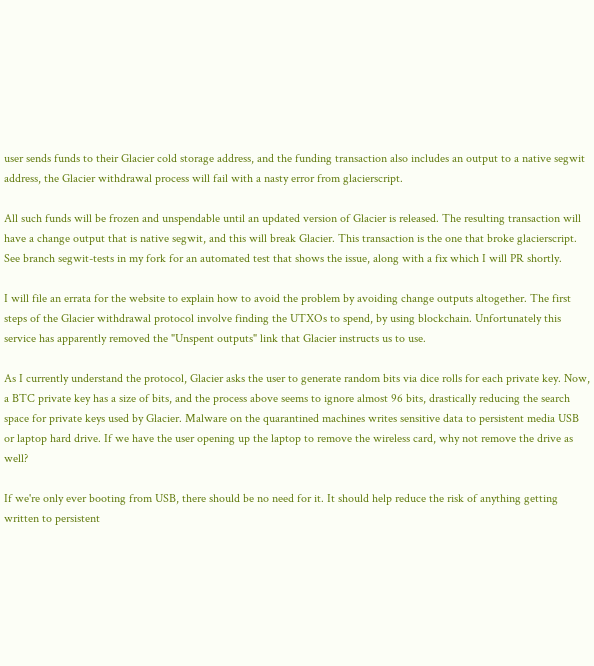user sends funds to their Glacier cold storage address, and the funding transaction also includes an output to a native segwit address, the Glacier withdrawal process will fail with a nasty error from glacierscript.

All such funds will be frozen and unspendable until an updated version of Glacier is released. The resulting transaction will have a change output that is native segwit, and this will break Glacier. This transaction is the one that broke glacierscript. See branch segwit-tests in my fork for an automated test that shows the issue, along with a fix which I will PR shortly.

I will file an errata for the website to explain how to avoid the problem by avoiding change outputs altogether. The first steps of the Glacier withdrawal protocol involve finding the UTXOs to spend, by using blockchain. Unfortunately this service has apparently removed the "Unspent outputs" link that Glacier instructs us to use.

As I currently understand the protocol, Glacier asks the user to generate random bits via dice rolls for each private key. Now, a BTC private key has a size of bits, and the process above seems to ignore almost 96 bits, drastically reducing the search space for private keys used by Glacier. Malware on the quarantined machines writes sensitive data to persistent media USB or laptop hard drive. If we have the user opening up the laptop to remove the wireless card, why not remove the drive as well?

If we're only ever booting from USB, there should be no need for it. It should help reduce the risk of anything getting written to persistent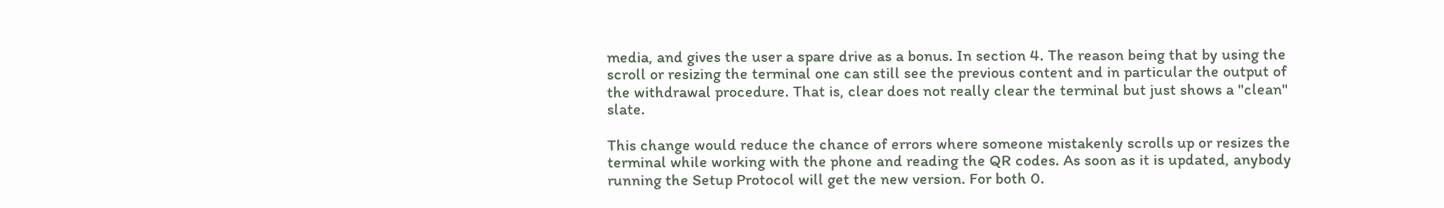media, and gives the user a spare drive as a bonus. In section 4. The reason being that by using the scroll or resizing the terminal one can still see the previous content and in particular the output of the withdrawal procedure. That is, clear does not really clear the terminal but just shows a "clean" slate.

This change would reduce the chance of errors where someone mistakenly scrolls up or resizes the terminal while working with the phone and reading the QR codes. As soon as it is updated, anybody running the Setup Protocol will get the new version. For both 0.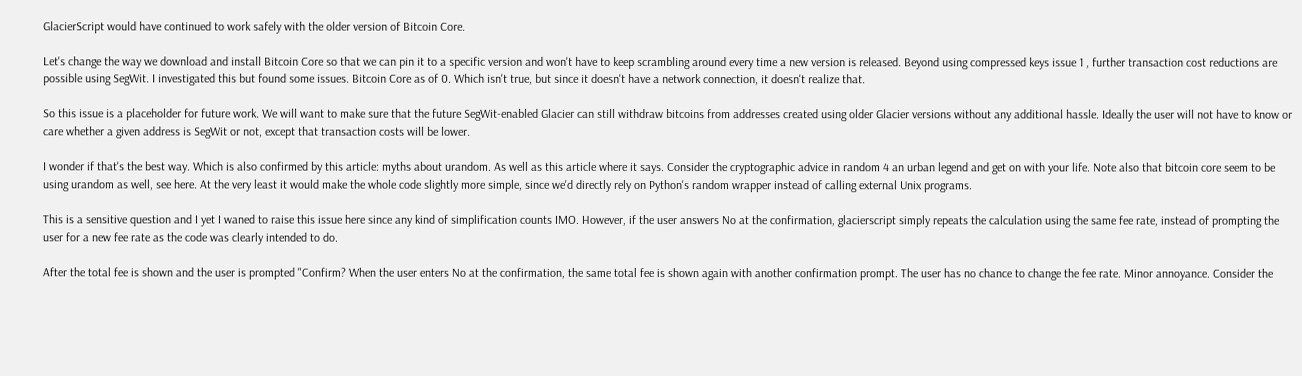GlacierScript would have continued to work safely with the older version of Bitcoin Core.

Let's change the way we download and install Bitcoin Core so that we can pin it to a specific version and won't have to keep scrambling around every time a new version is released. Beyond using compressed keys issue 1 , further transaction cost reductions are possible using SegWit. I investigated this but found some issues. Bitcoin Core as of 0. Which isn't true, but since it doesn't have a network connection, it doesn't realize that.

So this issue is a placeholder for future work. We will want to make sure that the future SegWit-enabled Glacier can still withdraw bitcoins from addresses created using older Glacier versions without any additional hassle. Ideally the user will not have to know or care whether a given address is SegWit or not, except that transaction costs will be lower.

I wonder if that's the best way. Which is also confirmed by this article: myths about urandom. As well as this article where it says. Consider the cryptographic advice in random 4 an urban legend and get on with your life. Note also that bitcoin core seem to be using urandom as well, see here. At the very least it would make the whole code slightly more simple, since we'd directly rely on Python's random wrapper instead of calling external Unix programs.

This is a sensitive question and I yet I waned to raise this issue here since any kind of simplification counts IMO. However, if the user answers No at the confirmation, glacierscript simply repeats the calculation using the same fee rate, instead of prompting the user for a new fee rate as the code was clearly intended to do.

After the total fee is shown and the user is prompted "Confirm? When the user enters No at the confirmation, the same total fee is shown again with another confirmation prompt. The user has no chance to change the fee rate. Minor annoyance. Consider the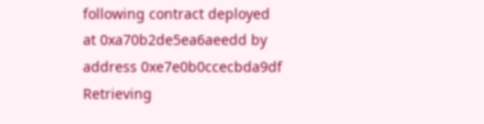following contract deployed at 0xa70b2de5ea6aeedd by address 0xe7e0b0ccecbda9df Retrieving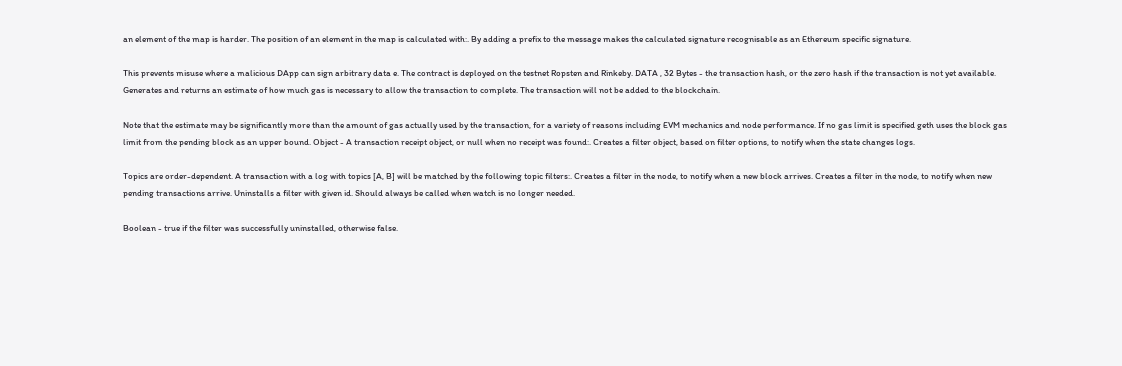an element of the map is harder. The position of an element in the map is calculated with:. By adding a prefix to the message makes the calculated signature recognisable as an Ethereum specific signature.

This prevents misuse where a malicious DApp can sign arbitrary data e. The contract is deployed on the testnet Ropsten and Rinkeby. DATA , 32 Bytes - the transaction hash, or the zero hash if the transaction is not yet available. Generates and returns an estimate of how much gas is necessary to allow the transaction to complete. The transaction will not be added to the blockchain.

Note that the estimate may be significantly more than the amount of gas actually used by the transaction, for a variety of reasons including EVM mechanics and node performance. If no gas limit is specified geth uses the block gas limit from the pending block as an upper bound. Object - A transaction receipt object, or null when no receipt was found:. Creates a filter object, based on filter options, to notify when the state changes logs.

Topics are order-dependent. A transaction with a log with topics [A, B] will be matched by the following topic filters:. Creates a filter in the node, to notify when a new block arrives. Creates a filter in the node, to notify when new pending transactions arrive. Uninstalls a filter with given id. Should always be called when watch is no longer needed.

Boolean - true if the filter was successfully uninstalled, otherwise false.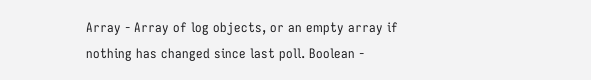Array - Array of log objects, or an empty array if nothing has changed since last poll. Boolean -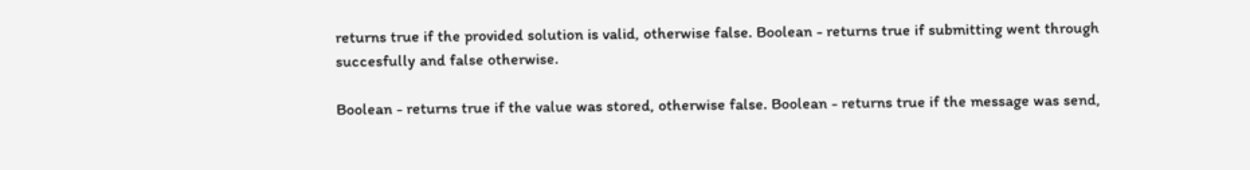returns true if the provided solution is valid, otherwise false. Boolean - returns true if submitting went through succesfully and false otherwise.

Boolean - returns true if the value was stored, otherwise false. Boolean - returns true if the message was send,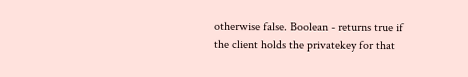otherwise false. Boolean - returns true if the client holds the privatekey for that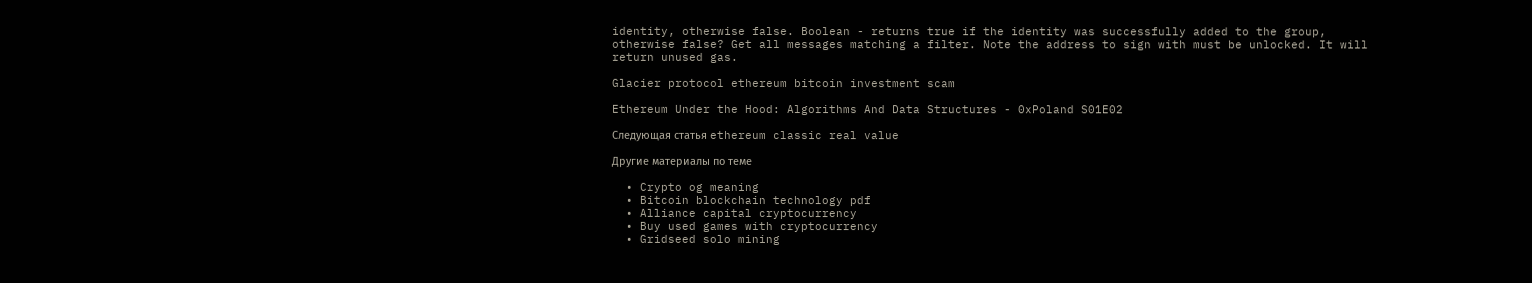identity, otherwise false. Boolean - returns true if the identity was successfully added to the group, otherwise false? Get all messages matching a filter. Note the address to sign with must be unlocked. It will return unused gas.

Glacier protocol ethereum bitcoin investment scam

Ethereum Under the Hood: Algorithms And Data Structures - 0xPoland S01E02

Следующая статья ethereum classic real value

Другие материалы по теме

  • Crypto og meaning
  • Bitcoin blockchain technology pdf
  • Alliance capital cryptocurrency
  • Buy used games with cryptocurrency
  • Gridseed solo mining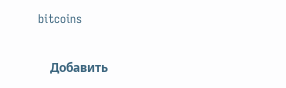bitcoins

    Добавить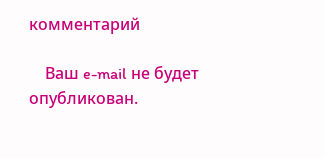комментарий

    Ваш e-mail не будет опубликован.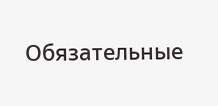Обязательные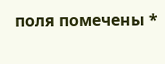поля помечены *